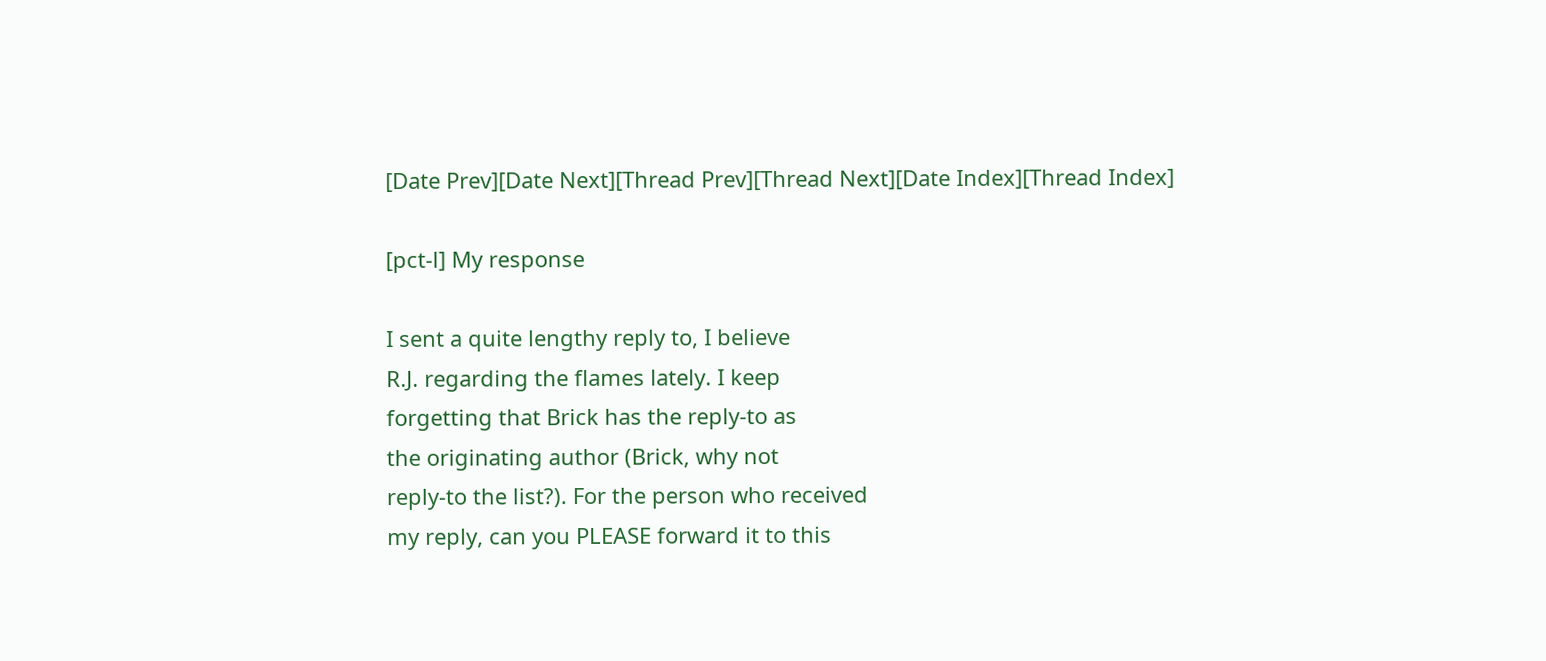[Date Prev][Date Next][Thread Prev][Thread Next][Date Index][Thread Index]

[pct-l] My response

I sent a quite lengthy reply to, I believe
R.J. regarding the flames lately. I keep
forgetting that Brick has the reply-to as
the originating author (Brick, why not
reply-to the list?). For the person who received
my reply, can you PLEASE forward it to this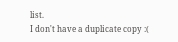list.
I don't have a duplicate copy :(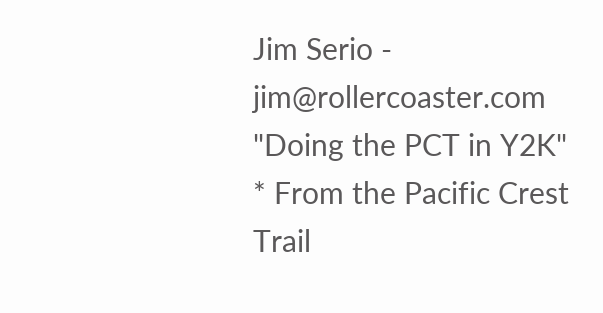Jim Serio - jim@rollercoaster.com
"Doing the PCT in Y2K"
* From the Pacific Crest Trail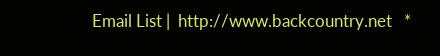Email List |  http://www.backcountry.net   *